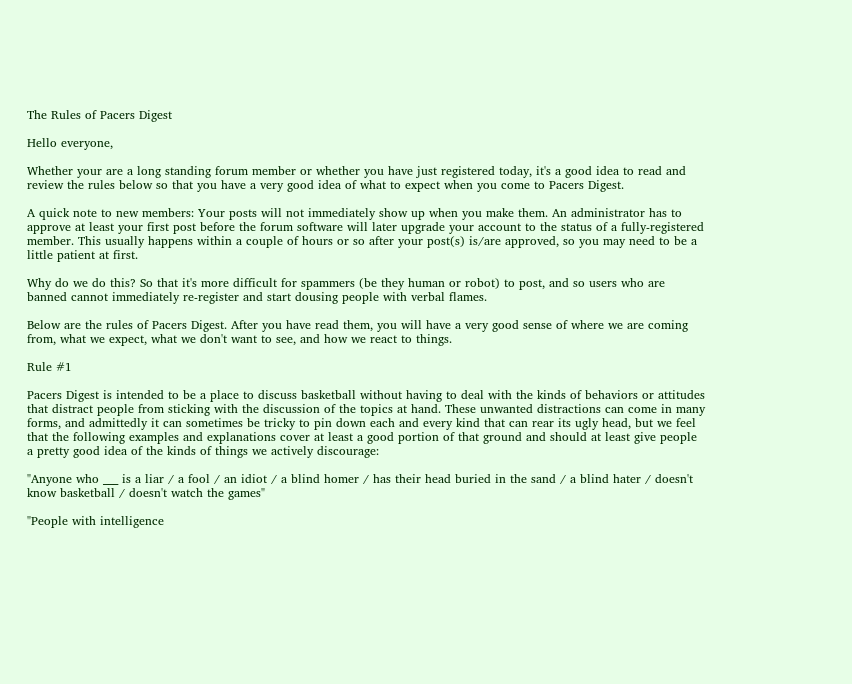The Rules of Pacers Digest

Hello everyone,

Whether your are a long standing forum member or whether you have just registered today, it's a good idea to read and review the rules below so that you have a very good idea of what to expect when you come to Pacers Digest.

A quick note to new members: Your posts will not immediately show up when you make them. An administrator has to approve at least your first post before the forum software will later upgrade your account to the status of a fully-registered member. This usually happens within a couple of hours or so after your post(s) is/are approved, so you may need to be a little patient at first.

Why do we do this? So that it's more difficult for spammers (be they human or robot) to post, and so users who are banned cannot immediately re-register and start dousing people with verbal flames.

Below are the rules of Pacers Digest. After you have read them, you will have a very good sense of where we are coming from, what we expect, what we don't want to see, and how we react to things.

Rule #1

Pacers Digest is intended to be a place to discuss basketball without having to deal with the kinds of behaviors or attitudes that distract people from sticking with the discussion of the topics at hand. These unwanted distractions can come in many forms, and admittedly it can sometimes be tricky to pin down each and every kind that can rear its ugly head, but we feel that the following examples and explanations cover at least a good portion of that ground and should at least give people a pretty good idea of the kinds of things we actively discourage:

"Anyone who ___ is a liar / a fool / an idiot / a blind homer / has their head buried in the sand / a blind hater / doesn't know basketball / doesn't watch the games"

"People with intelligence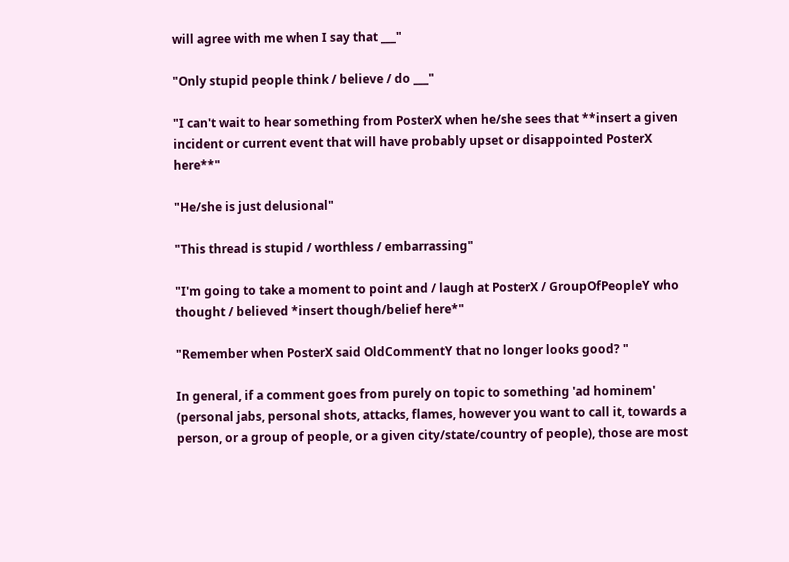will agree with me when I say that ___"

"Only stupid people think / believe / do ___"

"I can't wait to hear something from PosterX when he/she sees that **insert a given incident or current event that will have probably upset or disappointed PosterX here**"

"He/she is just delusional"

"This thread is stupid / worthless / embarrassing"

"I'm going to take a moment to point and / laugh at PosterX / GroupOfPeopleY who thought / believed *insert though/belief here*"

"Remember when PosterX said OldCommentY that no longer looks good? "

In general, if a comment goes from purely on topic to something 'ad hominem' (personal jabs, personal shots, attacks, flames, however you want to call it, towards a person, or a group of people, or a given city/state/country of people), those are most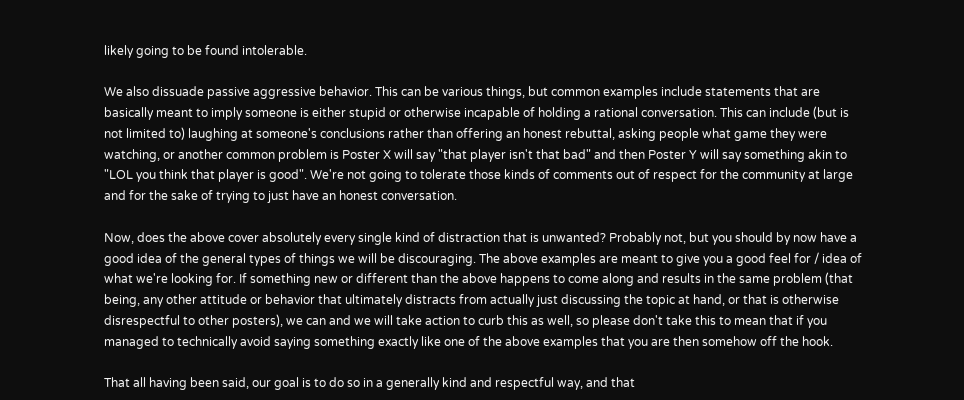likely going to be found intolerable.

We also dissuade passive aggressive behavior. This can be various things, but common examples include statements that are basically meant to imply someone is either stupid or otherwise incapable of holding a rational conversation. This can include (but is not limited to) laughing at someone's conclusions rather than offering an honest rebuttal, asking people what game they were watching, or another common problem is Poster X will say "that player isn't that bad" and then Poster Y will say something akin to "LOL you think that player is good". We're not going to tolerate those kinds of comments out of respect for the community at large and for the sake of trying to just have an honest conversation.

Now, does the above cover absolutely every single kind of distraction that is unwanted? Probably not, but you should by now have a good idea of the general types of things we will be discouraging. The above examples are meant to give you a good feel for / idea of what we're looking for. If something new or different than the above happens to come along and results in the same problem (that being, any other attitude or behavior that ultimately distracts from actually just discussing the topic at hand, or that is otherwise disrespectful to other posters), we can and we will take action to curb this as well, so please don't take this to mean that if you managed to technically avoid saying something exactly like one of the above examples that you are then somehow off the hook.

That all having been said, our goal is to do so in a generally kind and respectful way, and that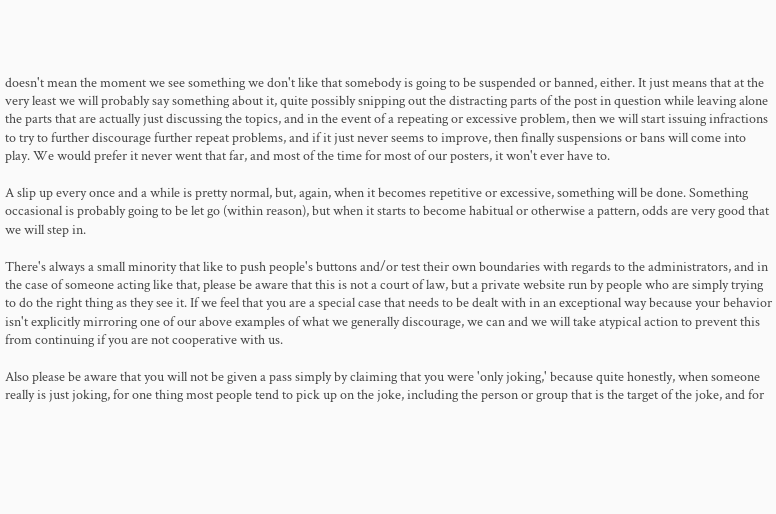doesn't mean the moment we see something we don't like that somebody is going to be suspended or banned, either. It just means that at the very least we will probably say something about it, quite possibly snipping out the distracting parts of the post in question while leaving alone the parts that are actually just discussing the topics, and in the event of a repeating or excessive problem, then we will start issuing infractions to try to further discourage further repeat problems, and if it just never seems to improve, then finally suspensions or bans will come into play. We would prefer it never went that far, and most of the time for most of our posters, it won't ever have to.

A slip up every once and a while is pretty normal, but, again, when it becomes repetitive or excessive, something will be done. Something occasional is probably going to be let go (within reason), but when it starts to become habitual or otherwise a pattern, odds are very good that we will step in.

There's always a small minority that like to push people's buttons and/or test their own boundaries with regards to the administrators, and in the case of someone acting like that, please be aware that this is not a court of law, but a private website run by people who are simply trying to do the right thing as they see it. If we feel that you are a special case that needs to be dealt with in an exceptional way because your behavior isn't explicitly mirroring one of our above examples of what we generally discourage, we can and we will take atypical action to prevent this from continuing if you are not cooperative with us.

Also please be aware that you will not be given a pass simply by claiming that you were 'only joking,' because quite honestly, when someone really is just joking, for one thing most people tend to pick up on the joke, including the person or group that is the target of the joke, and for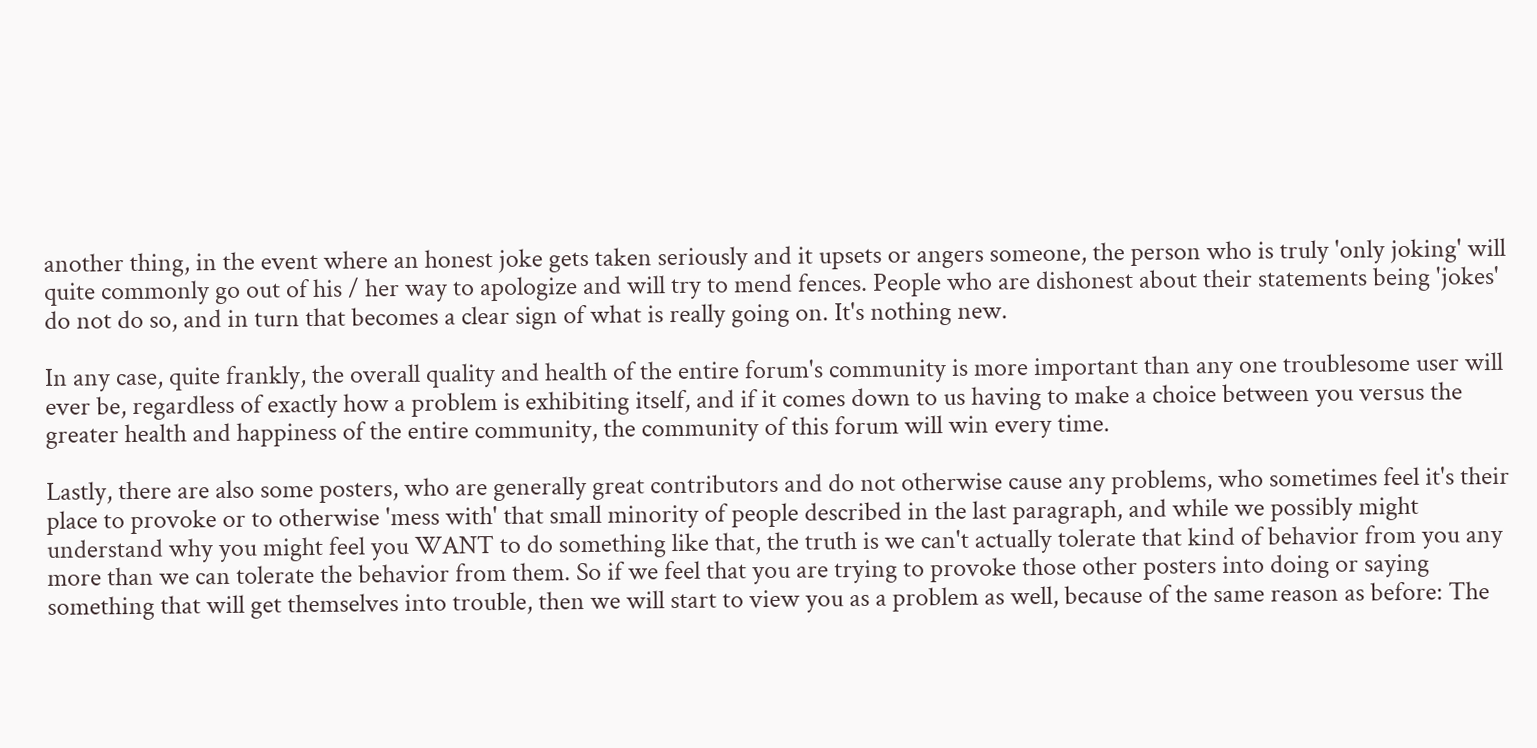another thing, in the event where an honest joke gets taken seriously and it upsets or angers someone, the person who is truly 'only joking' will quite commonly go out of his / her way to apologize and will try to mend fences. People who are dishonest about their statements being 'jokes' do not do so, and in turn that becomes a clear sign of what is really going on. It's nothing new.

In any case, quite frankly, the overall quality and health of the entire forum's community is more important than any one troublesome user will ever be, regardless of exactly how a problem is exhibiting itself, and if it comes down to us having to make a choice between you versus the greater health and happiness of the entire community, the community of this forum will win every time.

Lastly, there are also some posters, who are generally great contributors and do not otherwise cause any problems, who sometimes feel it's their place to provoke or to otherwise 'mess with' that small minority of people described in the last paragraph, and while we possibly might understand why you might feel you WANT to do something like that, the truth is we can't actually tolerate that kind of behavior from you any more than we can tolerate the behavior from them. So if we feel that you are trying to provoke those other posters into doing or saying something that will get themselves into trouble, then we will start to view you as a problem as well, because of the same reason as before: The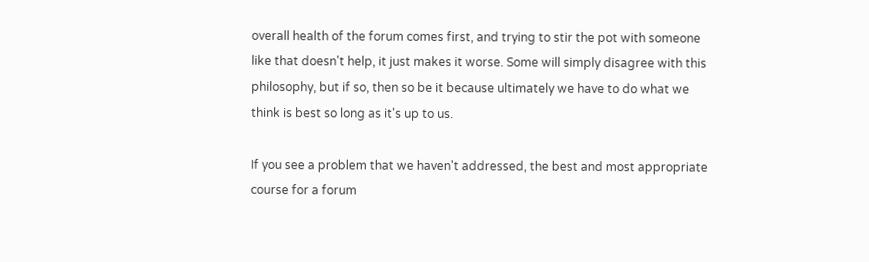overall health of the forum comes first, and trying to stir the pot with someone like that doesn't help, it just makes it worse. Some will simply disagree with this philosophy, but if so, then so be it because ultimately we have to do what we think is best so long as it's up to us.

If you see a problem that we haven't addressed, the best and most appropriate course for a forum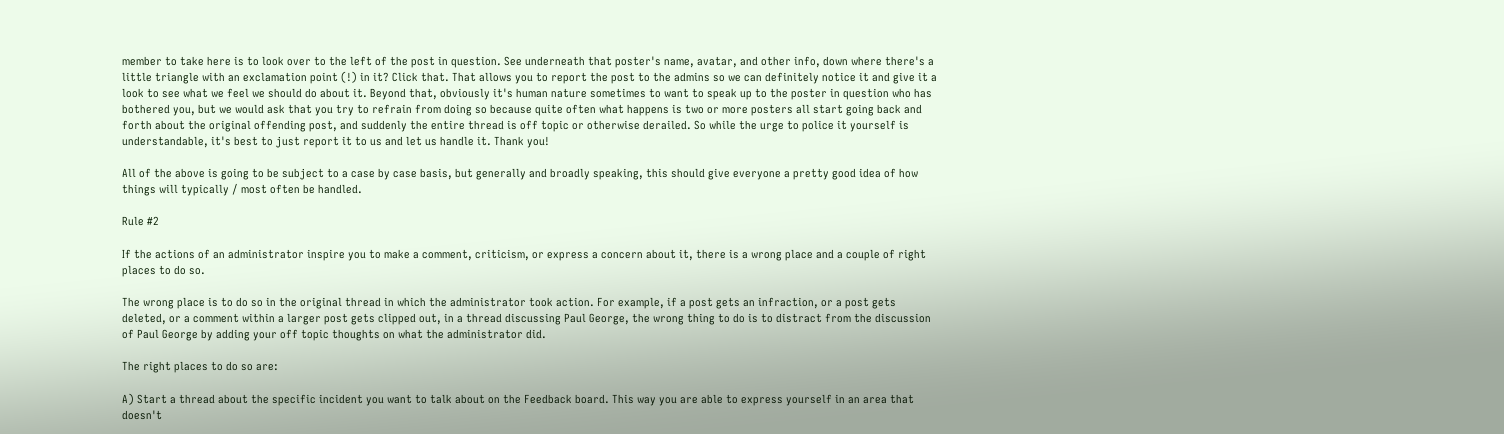member to take here is to look over to the left of the post in question. See underneath that poster's name, avatar, and other info, down where there's a little triangle with an exclamation point (!) in it? Click that. That allows you to report the post to the admins so we can definitely notice it and give it a look to see what we feel we should do about it. Beyond that, obviously it's human nature sometimes to want to speak up to the poster in question who has bothered you, but we would ask that you try to refrain from doing so because quite often what happens is two or more posters all start going back and forth about the original offending post, and suddenly the entire thread is off topic or otherwise derailed. So while the urge to police it yourself is understandable, it's best to just report it to us and let us handle it. Thank you!

All of the above is going to be subject to a case by case basis, but generally and broadly speaking, this should give everyone a pretty good idea of how things will typically / most often be handled.

Rule #2

If the actions of an administrator inspire you to make a comment, criticism, or express a concern about it, there is a wrong place and a couple of right places to do so.

The wrong place is to do so in the original thread in which the administrator took action. For example, if a post gets an infraction, or a post gets deleted, or a comment within a larger post gets clipped out, in a thread discussing Paul George, the wrong thing to do is to distract from the discussion of Paul George by adding your off topic thoughts on what the administrator did.

The right places to do so are:

A) Start a thread about the specific incident you want to talk about on the Feedback board. This way you are able to express yourself in an area that doesn't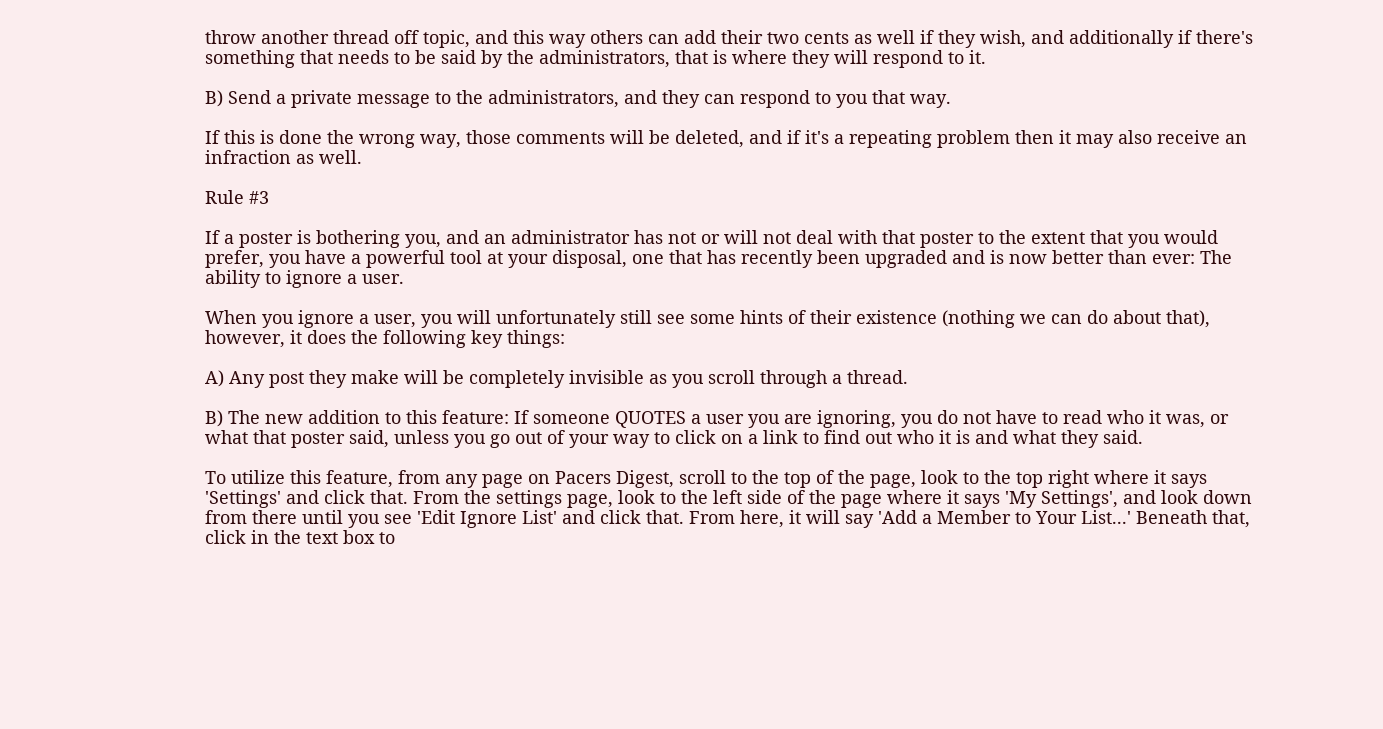throw another thread off topic, and this way others can add their two cents as well if they wish, and additionally if there's something that needs to be said by the administrators, that is where they will respond to it.

B) Send a private message to the administrators, and they can respond to you that way.

If this is done the wrong way, those comments will be deleted, and if it's a repeating problem then it may also receive an infraction as well.

Rule #3

If a poster is bothering you, and an administrator has not or will not deal with that poster to the extent that you would prefer, you have a powerful tool at your disposal, one that has recently been upgraded and is now better than ever: The ability to ignore a user.

When you ignore a user, you will unfortunately still see some hints of their existence (nothing we can do about that), however, it does the following key things:

A) Any post they make will be completely invisible as you scroll through a thread.

B) The new addition to this feature: If someone QUOTES a user you are ignoring, you do not have to read who it was, or what that poster said, unless you go out of your way to click on a link to find out who it is and what they said.

To utilize this feature, from any page on Pacers Digest, scroll to the top of the page, look to the top right where it says 'Settings' and click that. From the settings page, look to the left side of the page where it says 'My Settings', and look down from there until you see 'Edit Ignore List' and click that. From here, it will say 'Add a Member to Your List...' Beneath that, click in the text box to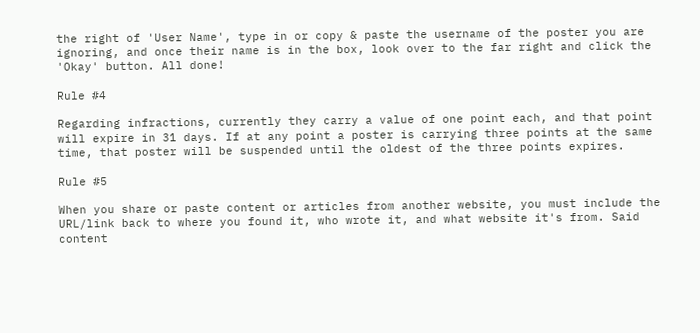the right of 'User Name', type in or copy & paste the username of the poster you are ignoring, and once their name is in the box, look over to the far right and click the 'Okay' button. All done!

Rule #4

Regarding infractions, currently they carry a value of one point each, and that point will expire in 31 days. If at any point a poster is carrying three points at the same time, that poster will be suspended until the oldest of the three points expires.

Rule #5

When you share or paste content or articles from another website, you must include the URL/link back to where you found it, who wrote it, and what website it's from. Said content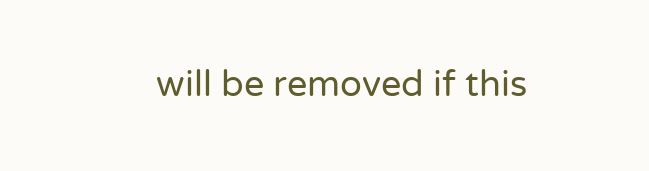will be removed if this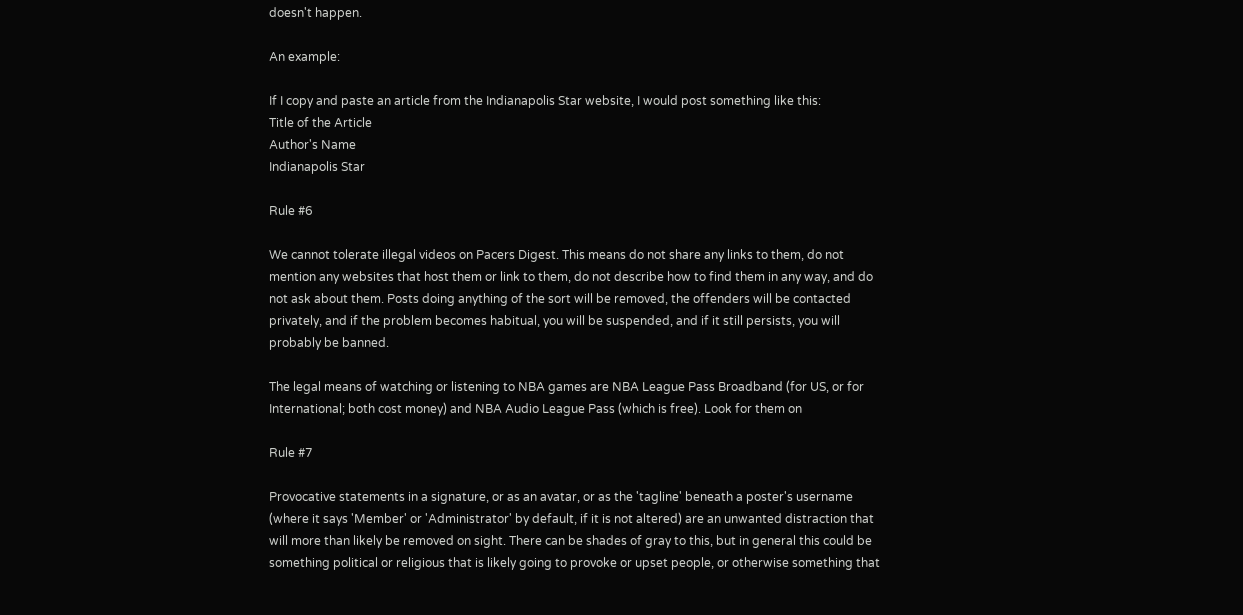doesn't happen.

An example:

If I copy and paste an article from the Indianapolis Star website, I would post something like this:
Title of the Article
Author's Name
Indianapolis Star

Rule #6

We cannot tolerate illegal videos on Pacers Digest. This means do not share any links to them, do not mention any websites that host them or link to them, do not describe how to find them in any way, and do not ask about them. Posts doing anything of the sort will be removed, the offenders will be contacted privately, and if the problem becomes habitual, you will be suspended, and if it still persists, you will probably be banned.

The legal means of watching or listening to NBA games are NBA League Pass Broadband (for US, or for International; both cost money) and NBA Audio League Pass (which is free). Look for them on

Rule #7

Provocative statements in a signature, or as an avatar, or as the 'tagline' beneath a poster's username (where it says 'Member' or 'Administrator' by default, if it is not altered) are an unwanted distraction that will more than likely be removed on sight. There can be shades of gray to this, but in general this could be something political or religious that is likely going to provoke or upset people, or otherwise something that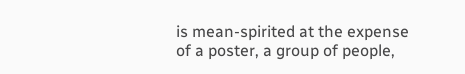is mean-spirited at the expense of a poster, a group of people,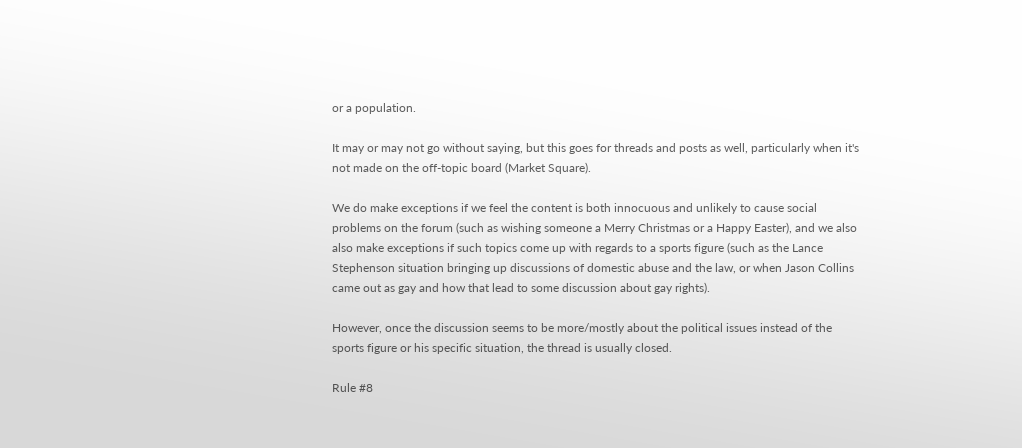or a population.

It may or may not go without saying, but this goes for threads and posts as well, particularly when it's not made on the off-topic board (Market Square).

We do make exceptions if we feel the content is both innocuous and unlikely to cause social problems on the forum (such as wishing someone a Merry Christmas or a Happy Easter), and we also also make exceptions if such topics come up with regards to a sports figure (such as the Lance Stephenson situation bringing up discussions of domestic abuse and the law, or when Jason Collins came out as gay and how that lead to some discussion about gay rights).

However, once the discussion seems to be more/mostly about the political issues instead of the sports figure or his specific situation, the thread is usually closed.

Rule #8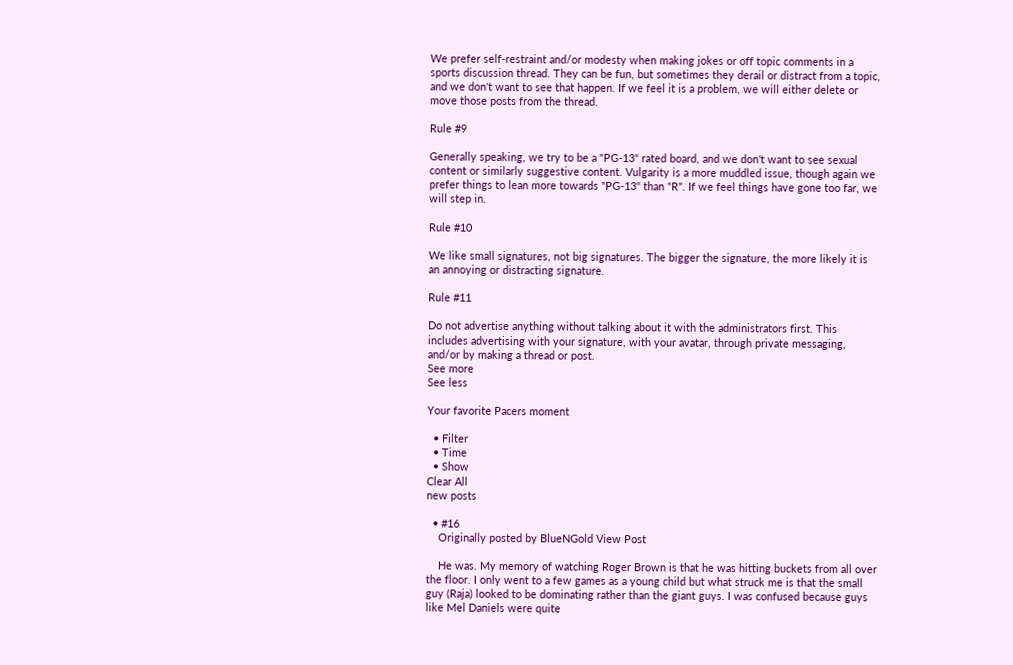We prefer self-restraint and/or modesty when making jokes or off topic comments in a sports discussion thread. They can be fun, but sometimes they derail or distract from a topic, and we don't want to see that happen. If we feel it is a problem, we will either delete or move those posts from the thread.

Rule #9

Generally speaking, we try to be a "PG-13" rated board, and we don't want to see sexual content or similarly suggestive content. Vulgarity is a more muddled issue, though again we prefer things to lean more towards "PG-13" than "R". If we feel things have gone too far, we will step in.

Rule #10

We like small signatures, not big signatures. The bigger the signature, the more likely it is an annoying or distracting signature.

Rule #11

Do not advertise anything without talking about it with the administrators first. This includes advertising with your signature, with your avatar, through private messaging, and/or by making a thread or post.
See more
See less

Your favorite Pacers moment

  • Filter
  • Time
  • Show
Clear All
new posts

  • #16
    Originally posted by BlueNGold View Post

    He was. My memory of watching Roger Brown is that he was hitting buckets from all over the floor. I only went to a few games as a young child but what struck me is that the small guy (Raja) looked to be dominating rather than the giant guys. I was confused because guys like Mel Daniels were quite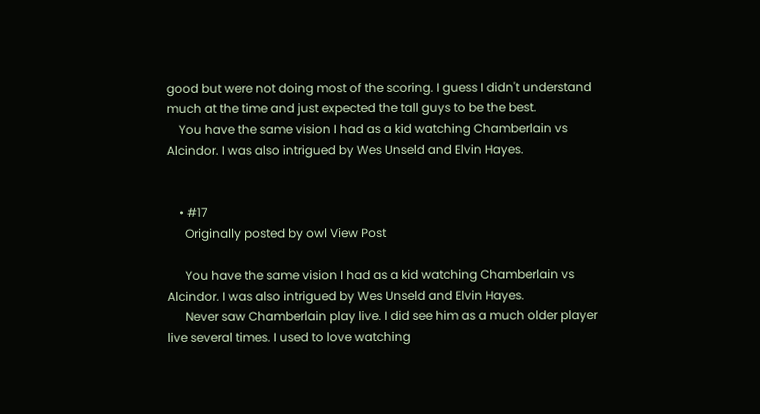good but were not doing most of the scoring. I guess I didn't understand much at the time and just expected the tall guys to be the best.
    You have the same vision I had as a kid watching Chamberlain vs Alcindor. I was also intrigued by Wes Unseld and Elvin Hayes.


    • #17
      Originally posted by owl View Post

      You have the same vision I had as a kid watching Chamberlain vs Alcindor. I was also intrigued by Wes Unseld and Elvin Hayes.
      Never saw Chamberlain play live. I did see him as a much older player live several times. I used to love watching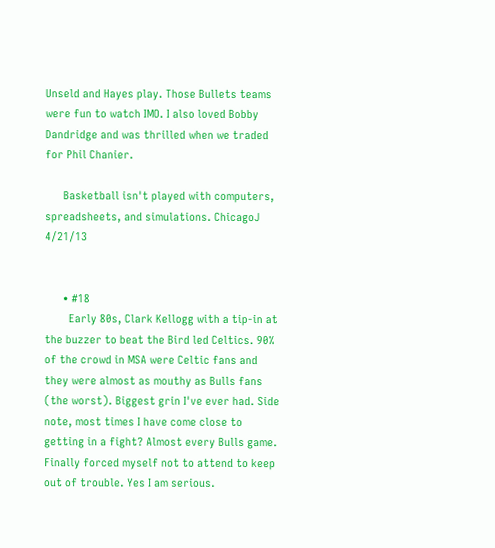Unseld and Hayes play. Those Bullets teams were fun to watch IMO. I also loved Bobby Dandridge and was thrilled when we traded for Phil Chanier.

      Basketball isn't played with computers, spreadsheets, and simulations. ChicagoJ 4/21/13


      • #18
        Early 80s, Clark Kellogg with a tip-in at the buzzer to beat the Bird led Celtics. 90% of the crowd in MSA were Celtic fans and they were almost as mouthy as Bulls fans (the worst). Biggest grin I've ever had. Side note, most times I have come close to getting in a fight? Almost every Bulls game. Finally forced myself not to attend to keep out of trouble. Yes I am serious.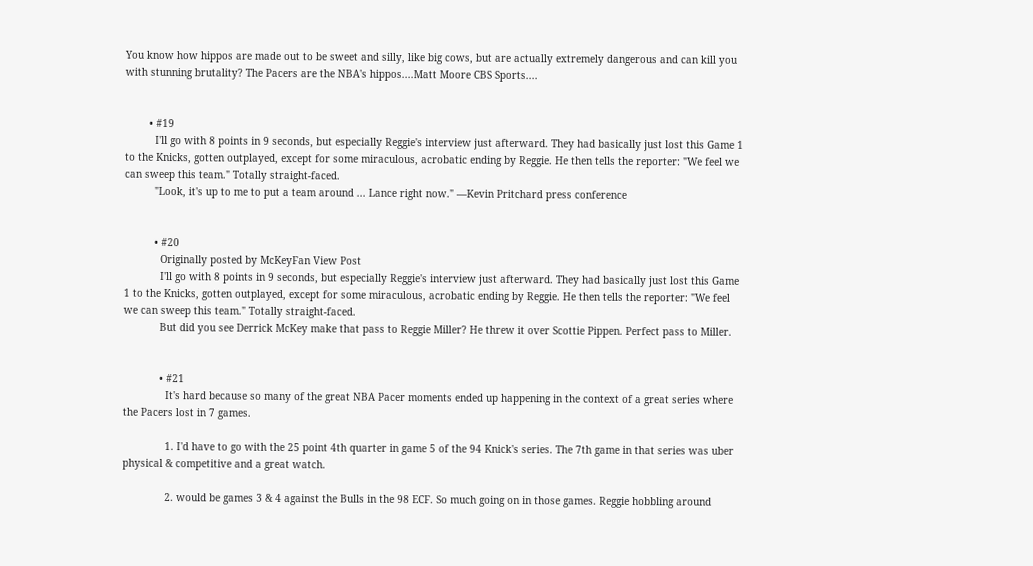You know how hippos are made out to be sweet and silly, like big cows, but are actually extremely dangerous and can kill you with stunning brutality? The Pacers are the NBA's hippos....Matt Moore CBS Sports....


        • #19
          I'll go with 8 points in 9 seconds, but especially Reggie's interview just afterward. They had basically just lost this Game 1 to the Knicks, gotten outplayed, except for some miraculous, acrobatic ending by Reggie. He then tells the reporter: "We feel we can sweep this team." Totally straight-faced.
          "Look, it's up to me to put a team around ... Lance right now." —Kevin Pritchard press conference


          • #20
            Originally posted by McKeyFan View Post
            I'll go with 8 points in 9 seconds, but especially Reggie's interview just afterward. They had basically just lost this Game 1 to the Knicks, gotten outplayed, except for some miraculous, acrobatic ending by Reggie. He then tells the reporter: "We feel we can sweep this team." Totally straight-faced.
            But did you see Derrick McKey make that pass to Reggie Miller? He threw it over Scottie Pippen. Perfect pass to Miller.


            • #21
              It's hard because so many of the great NBA Pacer moments ended up happening in the context of a great series where the Pacers lost in 7 games.

              1. I'd have to go with the 25 point 4th quarter in game 5 of the 94 Knick's series. The 7th game in that series was uber physical & competitive and a great watch.

              2. would be games 3 & 4 against the Bulls in the 98 ECF. So much going on in those games. Reggie hobbling around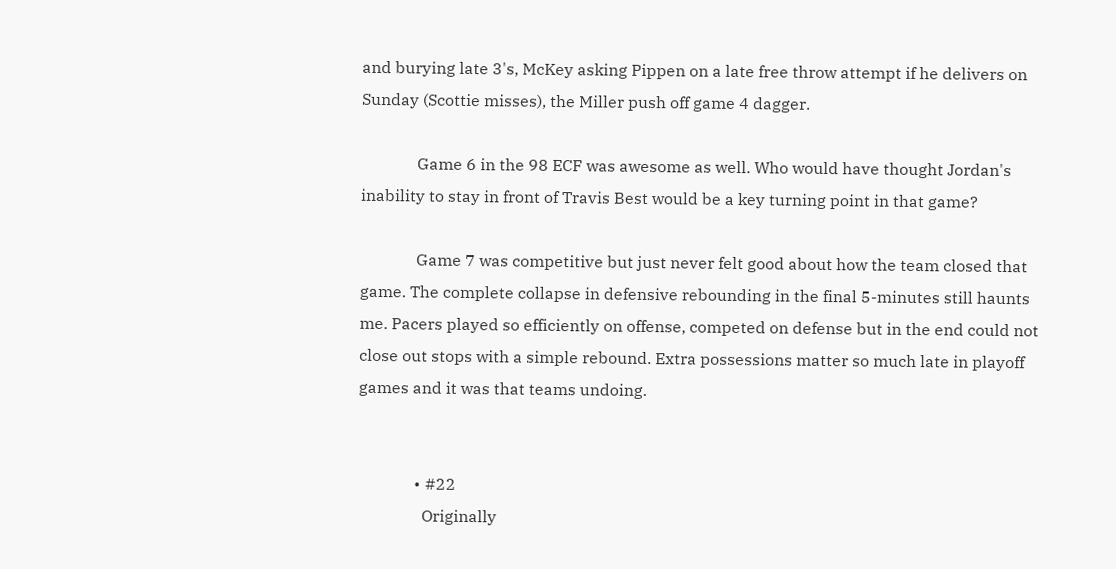and burying late 3's, McKey asking Pippen on a late free throw attempt if he delivers on Sunday (Scottie misses), the Miller push off game 4 dagger.

              Game 6 in the 98 ECF was awesome as well. Who would have thought Jordan's inability to stay in front of Travis Best would be a key turning point in that game?

              Game 7 was competitive but just never felt good about how the team closed that game. The complete collapse in defensive rebounding in the final 5-minutes still haunts me. Pacers played so efficiently on offense, competed on defense but in the end could not close out stops with a simple rebound. Extra possessions matter so much late in playoff games and it was that teams undoing.


              • #22
                Originally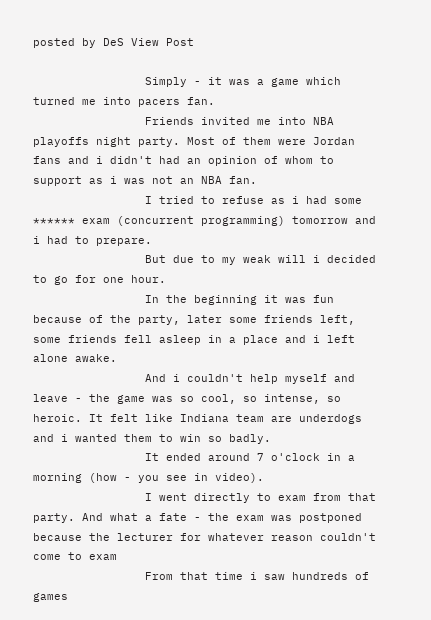posted by DeS View Post

                Simply - it was a game which turned me into pacers fan.
                Friends invited me into NBA playoffs night party. Most of them were Jordan fans and i didn't had an opinion of whom to support as i was not an NBA fan.
                I tried to refuse as i had some ****** exam (concurrent programming) tomorrow and i had to prepare.
                But due to my weak will i decided to go for one hour.
                In the beginning it was fun because of the party, later some friends left, some friends fell asleep in a place and i left alone awake.
                And i couldn't help myself and leave - the game was so cool, so intense, so heroic. It felt like Indiana team are underdogs and i wanted them to win so badly.
                It ended around 7 o'clock in a morning (how - you see in video).
                I went directly to exam from that party. And what a fate - the exam was postponed because the lecturer for whatever reason couldn't come to exam
                From that time i saw hundreds of games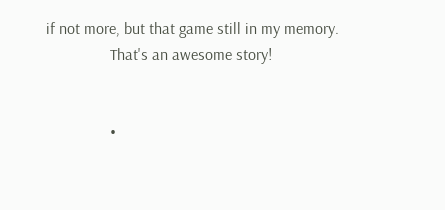if not more, but that game still in my memory.
                That's an awesome story!


                •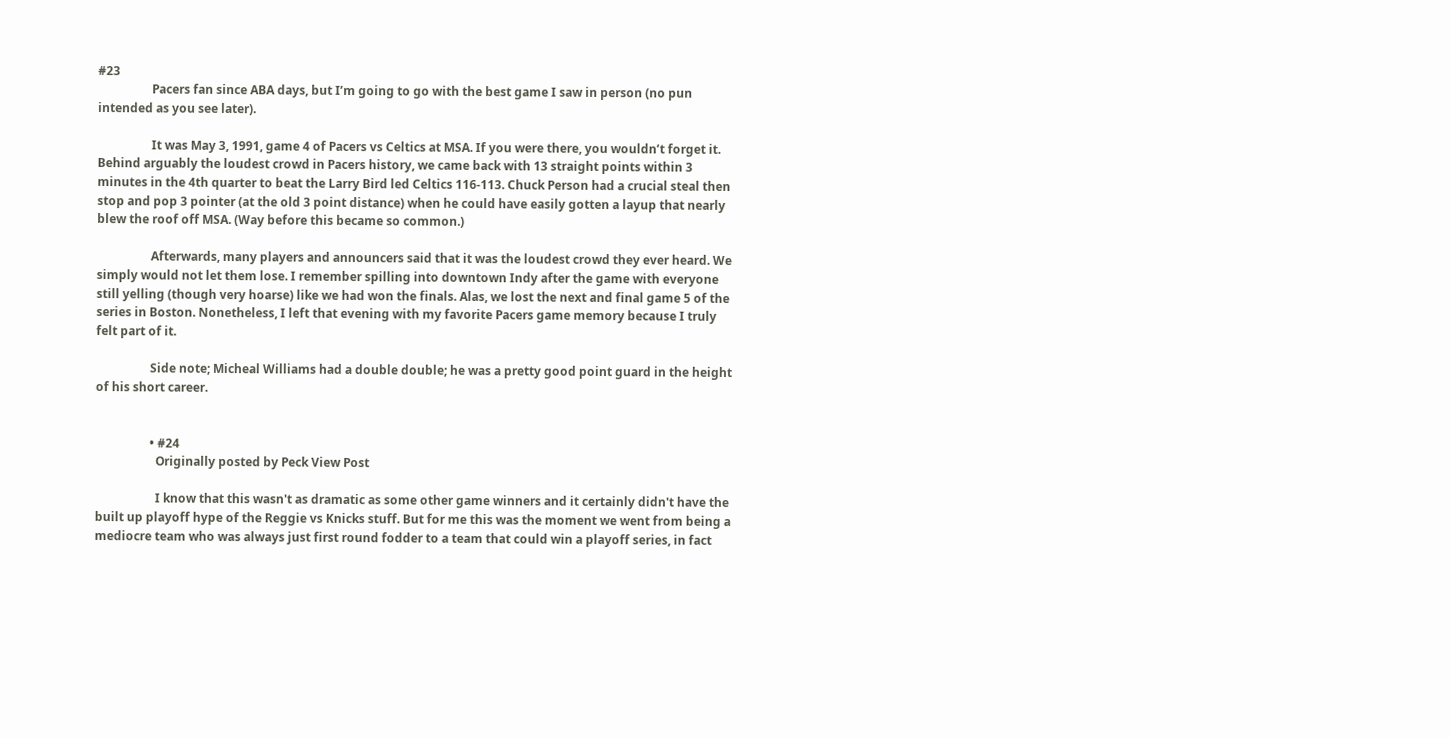#23
                  Pacers fan since ABA days, but I’m going to go with the best game I saw in person (no pun intended as you see later).

                  It was May 3, 1991, game 4 of Pacers vs Celtics at MSA. If you were there, you wouldn’t forget it. Behind arguably the loudest crowd in Pacers history, we came back with 13 straight points within 3 minutes in the 4th quarter to beat the Larry Bird led Celtics 116-113. Chuck Person had a crucial steal then stop and pop 3 pointer (at the old 3 point distance) when he could have easily gotten a layup that nearly blew the roof off MSA. (Way before this became so common.)

                  Afterwards, many players and announcers said that it was the loudest crowd they ever heard. We simply would not let them lose. I remember spilling into downtown Indy after the game with everyone still yelling (though very hoarse) like we had won the finals. Alas, we lost the next and final game 5 of the series in Boston. Nonetheless, I left that evening with my favorite Pacers game memory because I truly felt part of it.

                  Side note; Micheal Williams had a double double; he was a pretty good point guard in the height of his short career.


                  • #24
                    Originally posted by Peck View Post

                    I know that this wasn't as dramatic as some other game winners and it certainly didn't have the built up playoff hype of the Reggie vs Knicks stuff. But for me this was the moment we went from being a mediocre team who was always just first round fodder to a team that could win a playoff series, in fact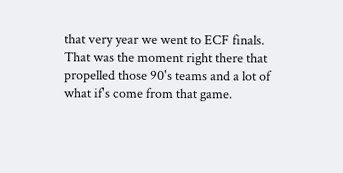that very year we went to ECF finals. That was the moment right there that propelled those 90's teams and a lot of what if's come from that game.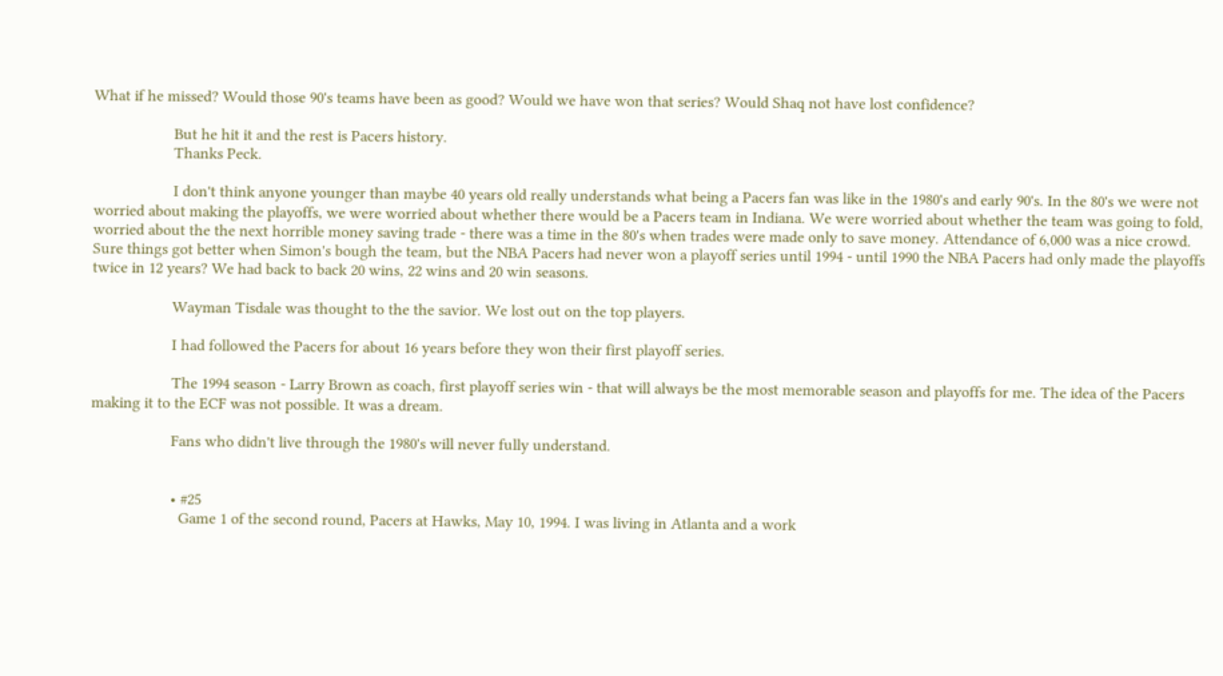What if he missed? Would those 90's teams have been as good? Would we have won that series? Would Shaq not have lost confidence?

                    But he hit it and the rest is Pacers history.
                    Thanks Peck.

                    I don't think anyone younger than maybe 40 years old really understands what being a Pacers fan was like in the 1980's and early 90's. In the 80's we were not worried about making the playoffs, we were worried about whether there would be a Pacers team in Indiana. We were worried about whether the team was going to fold, worried about the the next horrible money saving trade - there was a time in the 80's when trades were made only to save money. Attendance of 6,000 was a nice crowd. Sure things got better when Simon's bough the team, but the NBA Pacers had never won a playoff series until 1994 - until 1990 the NBA Pacers had only made the playoffs twice in 12 years? We had back to back 20 wins, 22 wins and 20 win seasons.

                    Wayman Tisdale was thought to the the savior. We lost out on the top players.

                    I had followed the Pacers for about 16 years before they won their first playoff series.

                    The 1994 season - Larry Brown as coach, first playoff series win - that will always be the most memorable season and playoffs for me. The idea of the Pacers making it to the ECF was not possible. It was a dream.

                    Fans who didn't live through the 1980's will never fully understand.


                    • #25
                      Game 1 of the second round, Pacers at Hawks, May 10, 1994. I was living in Atlanta and a work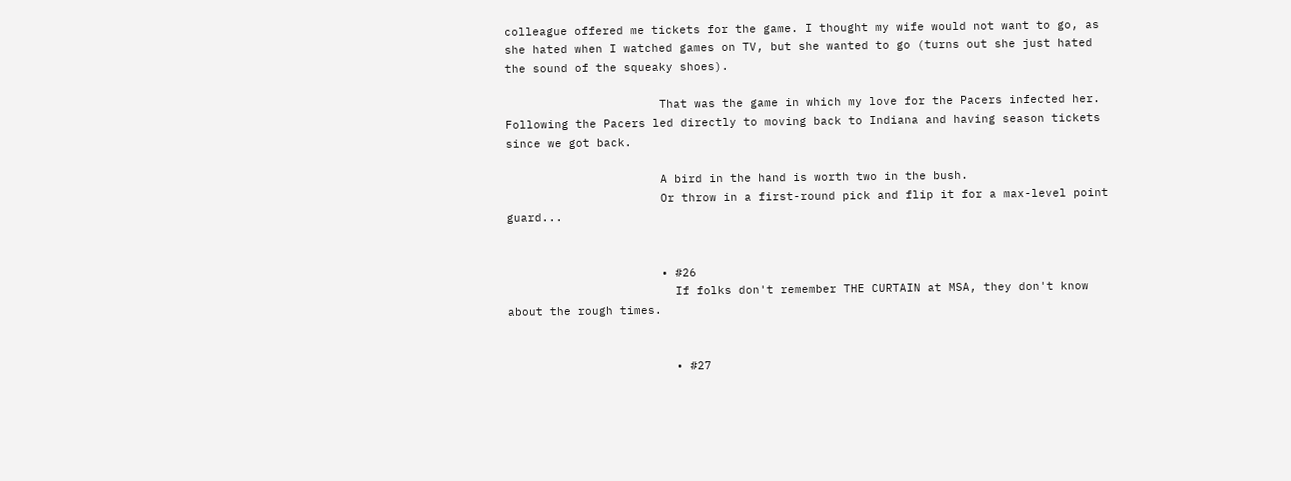colleague offered me tickets for the game. I thought my wife would not want to go, as she hated when I watched games on TV, but she wanted to go (turns out she just hated the sound of the squeaky shoes).

                      That was the game in which my love for the Pacers infected her. Following the Pacers led directly to moving back to Indiana and having season tickets since we got back.

                      A bird in the hand is worth two in the bush.
                      Or throw in a first-round pick and flip it for a max-level point guard...


                      • #26
                        If folks don't remember THE CURTAIN at MSA, they don't know about the rough times.


                        • #27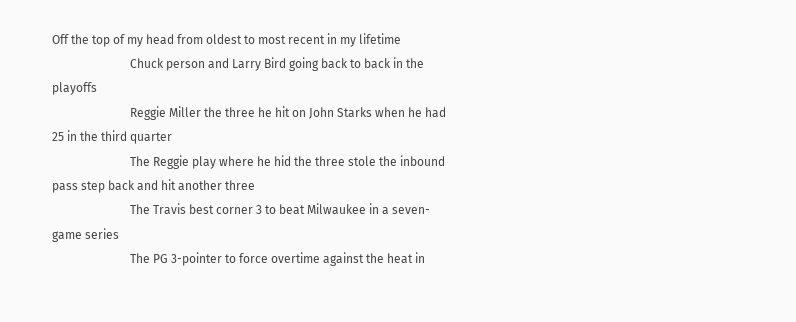Off the top of my head from oldest to most recent in my lifetime
                          Chuck person and Larry Bird going back to back in the playoffs
                          Reggie Miller the three he hit on John Starks when he had 25 in the third quarter
                          The Reggie play where he hid the three stole the inbound pass step back and hit another three
                          The Travis best corner 3 to beat Milwaukee in a seven-game series
                          The PG 3-pointer to force overtime against the heat in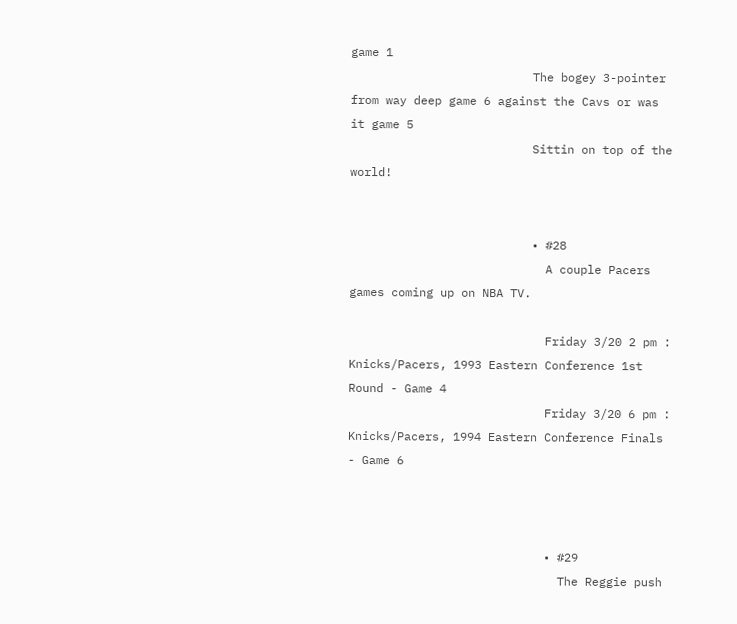game 1
                          The bogey 3-pointer from way deep game 6 against the Cavs or was it game 5
                          Sittin on top of the world!


                          • #28
                            A couple Pacers games coming up on NBA TV.

                            Friday 3/20 2 pm : Knicks/Pacers, 1993 Eastern Conference 1st Round - Game 4
                            Friday 3/20 6 pm : Knicks/Pacers, 1994 Eastern Conference Finals - Game 6



                            • #29
                              The Reggie push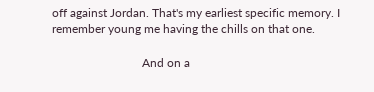off against Jordan. That's my earliest specific memory. I remember young me having the chills on that one.

                              And on a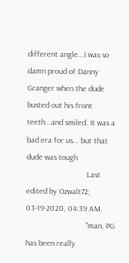different angle...I was so damn proud of Danny Granger when the dude busted out his front teeth...and smiled. It was a bad era for us... but that dude was tough
                              Last edited by Ozwalt72; 03-19-2020, 04:39 AM.
                              "man, PG has been really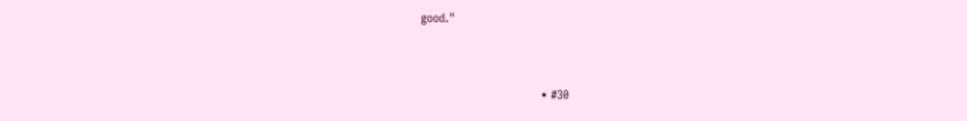good."


                              • #30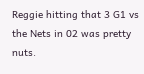Reggie hitting that 3 G1 vs the Nets in 02 was pretty nuts.